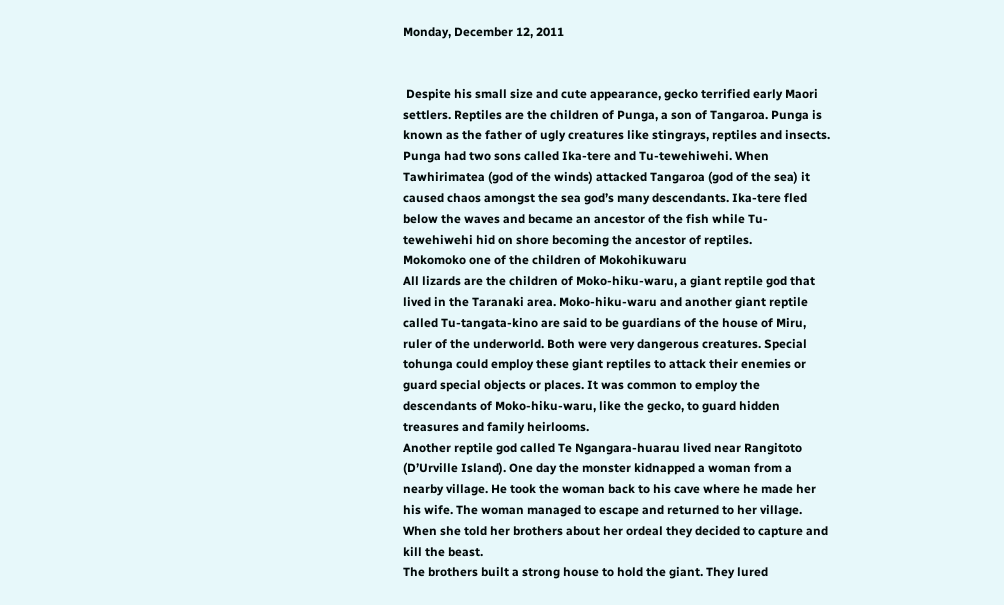Monday, December 12, 2011


 Despite his small size and cute appearance, gecko terrified early Maori settlers. Reptiles are the children of Punga, a son of Tangaroa. Punga is known as the father of ugly creatures like stingrays, reptiles and insects. Punga had two sons called Ika-tere and Tu-tewehiwehi. When Tawhirimatea (god of the winds) attacked Tangaroa (god of the sea) it caused chaos amongst the sea god’s many descendants. Ika-tere fled below the waves and became an ancestor of the fish while Tu-tewehiwehi hid on shore becoming the ancestor of reptiles.
Mokomoko one of the children of Mokohikuwaru
All lizards are the children of Moko-hiku-waru, a giant reptile god that lived in the Taranaki area. Moko-hiku-waru and another giant reptile called Tu-tangata-kino are said to be guardians of the house of Miru, ruler of the underworld. Both were very dangerous creatures. Special tohunga could employ these giant reptiles to attack their enemies or guard special objects or places. It was common to employ the descendants of Moko-hiku-waru, like the gecko, to guard hidden treasures and family heirlooms.
Another reptile god called Te Ngangara-huarau lived near Rangitoto (D’Urville Island). One day the monster kidnapped a woman from a nearby village. He took the woman back to his cave where he made her his wife. The woman managed to escape and returned to her village. When she told her brothers about her ordeal they decided to capture and kill the beast.
The brothers built a strong house to hold the giant. They lured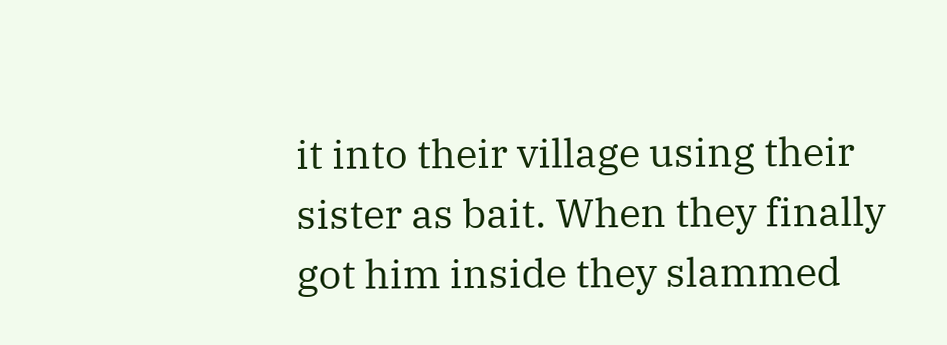it into their village using their sister as bait. When they finally got him inside they slammed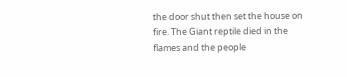the door shut then set the house on fire. The Giant reptile died in the flames and the people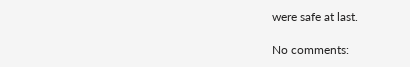were safe at last.

No comments: